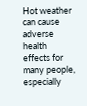Hot weather can cause adverse health effects for many people, especially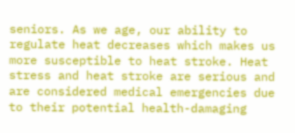seniors. As we age, our ability to regulate heat decreases which makes us more susceptible to heat stroke. Heat stress and heat stroke are serious and are considered medical emergencies due to their potential health-damaging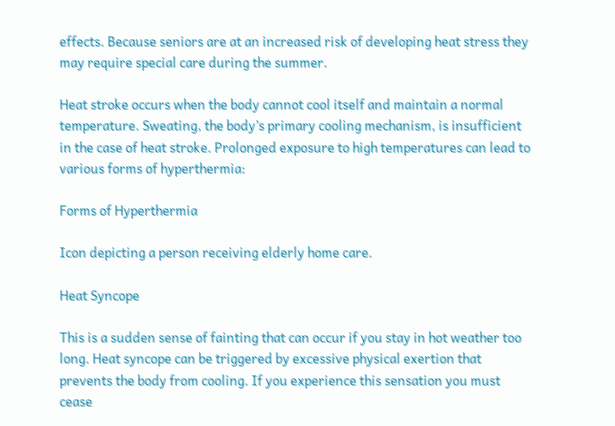effects. Because seniors are at an increased risk of developing heat stress they may require special care during the summer.

Heat stroke occurs when the body cannot cool itself and maintain a normal temperature. Sweating, the body’s primary cooling mechanism, is insufficient in the case of heat stroke. Prolonged exposure to high temperatures can lead to various forms of hyperthermia:

Forms of Hyperthermia

Icon depicting a person receiving elderly home care.

Heat Syncope

This is a sudden sense of fainting that can occur if you stay in hot weather too long. Heat syncope can be triggered by excessive physical exertion that prevents the body from cooling. If you experience this sensation you must cease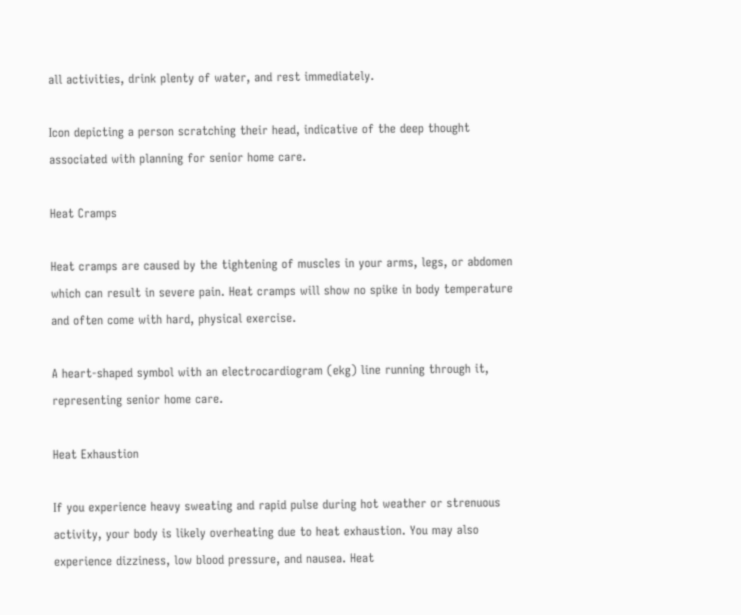all activities, drink plenty of water, and rest immediately.

Icon depicting a person scratching their head, indicative of the deep thought associated with planning for senior home care.

Heat Cramps

Heat cramps are caused by the tightening of muscles in your arms, legs, or abdomen which can result in severe pain. Heat cramps will show no spike in body temperature and often come with hard, physical exercise.

A heart-shaped symbol with an electrocardiogram (ekg) line running through it, representing senior home care.

Heat Exhaustion

If you experience heavy sweating and rapid pulse during hot weather or strenuous activity, your body is likely overheating due to heat exhaustion. You may also experience dizziness, low blood pressure, and nausea. Heat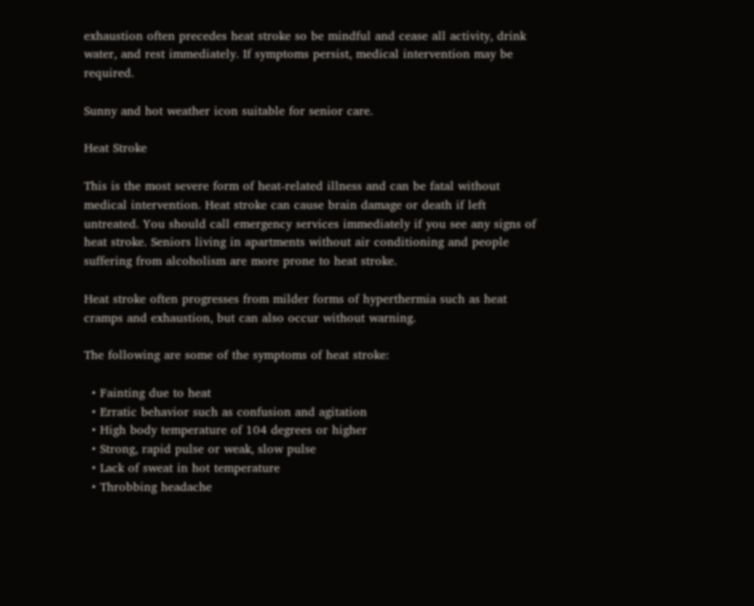exhaustion often precedes heat stroke so be mindful and cease all activity, drink water, and rest immediately. If symptoms persist, medical intervention may be required.

Sunny and hot weather icon suitable for senior care.

Heat Stroke

This is the most severe form of heat-related illness and can be fatal without medical intervention. Heat stroke can cause brain damage or death if left untreated. You should call emergency services immediately if you see any signs of heat stroke. Seniors living in apartments without air conditioning and people suffering from alcoholism are more prone to heat stroke.

Heat stroke often progresses from milder forms of hyperthermia such as heat cramps and exhaustion, but can also occur without warning.

The following are some of the symptoms of heat stroke:

  • Fainting due to heat
  • Erratic behavior such as confusion and agitation
  • High body temperature of 104 degrees or higher
  • Strong, rapid pulse or weak, slow pulse
  • Lack of sweat in hot temperature
  • Throbbing headache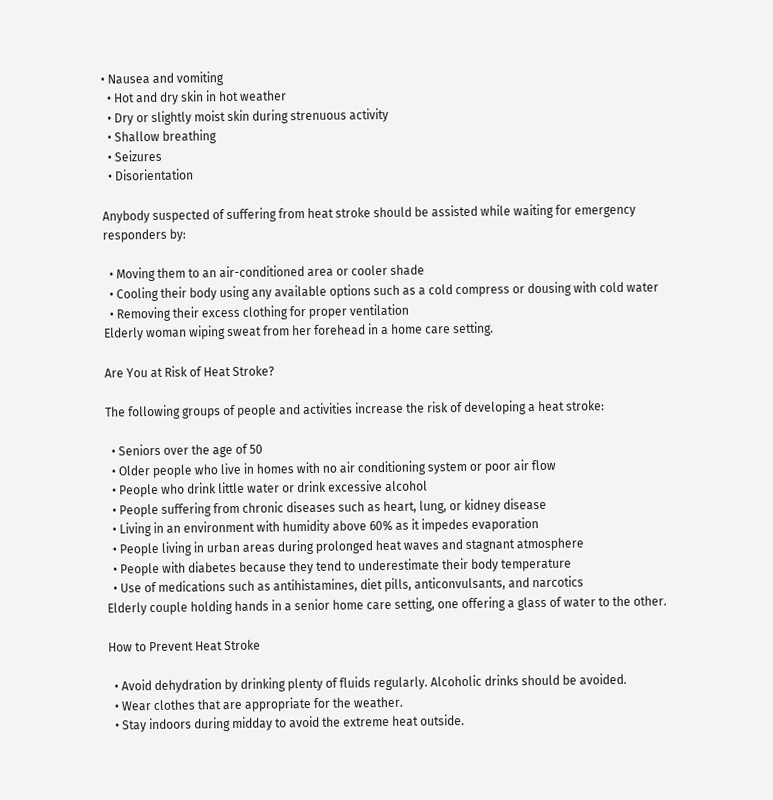• Nausea and vomiting
  • Hot and dry skin in hot weather
  • Dry or slightly moist skin during strenuous activity
  • Shallow breathing
  • Seizures
  • Disorientation

Anybody suspected of suffering from heat stroke should be assisted while waiting for emergency responders by:

  • Moving them to an air-conditioned area or cooler shade
  • Cooling their body using any available options such as a cold compress or dousing with cold water
  • Removing their excess clothing for proper ventilation
Elderly woman wiping sweat from her forehead in a home care setting.

Are You at Risk of Heat Stroke?

The following groups of people and activities increase the risk of developing a heat stroke:

  • Seniors over the age of 50
  • Older people who live in homes with no air conditioning system or poor air flow
  • People who drink little water or drink excessive alcohol
  • People suffering from chronic diseases such as heart, lung, or kidney disease
  • Living in an environment with humidity above 60% as it impedes evaporation
  • People living in urban areas during prolonged heat waves and stagnant atmosphere
  • People with diabetes because they tend to underestimate their body temperature
  • Use of medications such as antihistamines, diet pills, anticonvulsants, and narcotics
Elderly couple holding hands in a senior home care setting, one offering a glass of water to the other.

How to Prevent Heat Stroke

  • Avoid dehydration by drinking plenty of fluids regularly. Alcoholic drinks should be avoided.
  • Wear clothes that are appropriate for the weather.
  • Stay indoors during midday to avoid the extreme heat outside.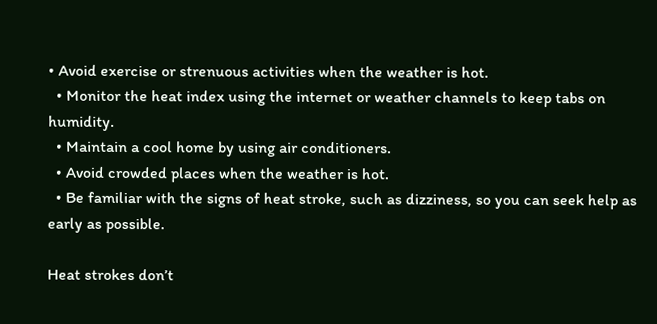• Avoid exercise or strenuous activities when the weather is hot.
  • Monitor the heat index using the internet or weather channels to keep tabs on humidity.
  • Maintain a cool home by using air conditioners.
  • Avoid crowded places when the weather is hot.
  • Be familiar with the signs of heat stroke, such as dizziness, so you can seek help as early as possible.

Heat strokes don’t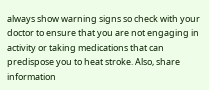always show warning signs so check with your doctor to ensure that you are not engaging in activity or taking medications that can predispose you to heat stroke. Also, share information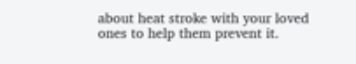about heat stroke with your loved ones to help them prevent it.